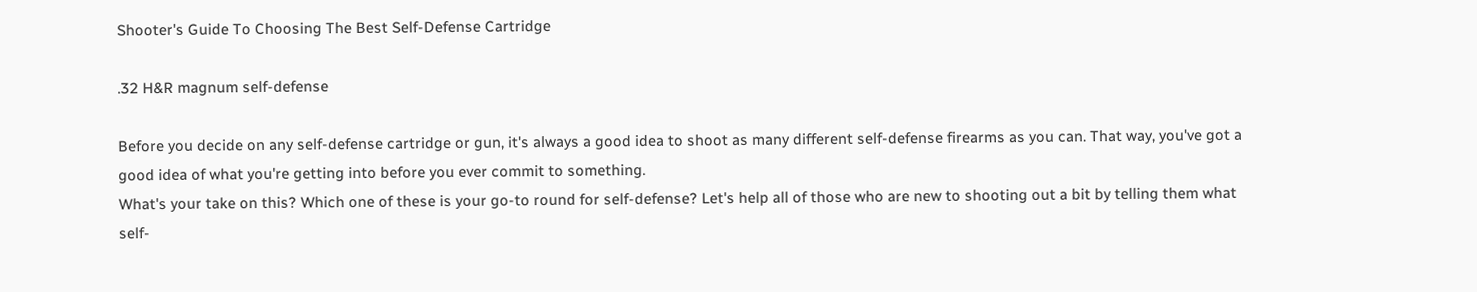Shooter's Guide To Choosing The Best Self-Defense Cartridge

.32 H&R magnum self-defense

Before you decide on any self-defense cartridge or gun, it's always a good idea to shoot as many different self-defense firearms as you can. That way, you've got a good idea of what you're getting into before you ever commit to something.
What's your take on this? Which one of these is your go-to round for self-defense? Let's help all of those who are new to shooting out a bit by telling them what self-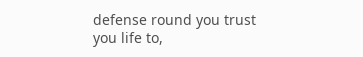defense round you trust you life to,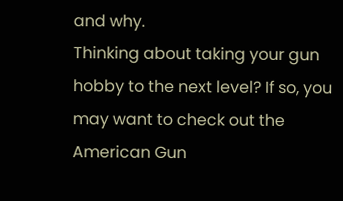and why.
Thinking about taking your gun hobby to the next level? If so, you may want to check out the American Gun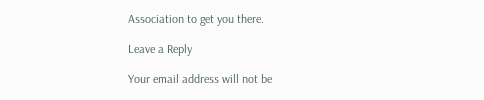Association to get you there.

Leave a Reply

Your email address will not be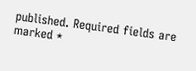published. Required fields are marked *